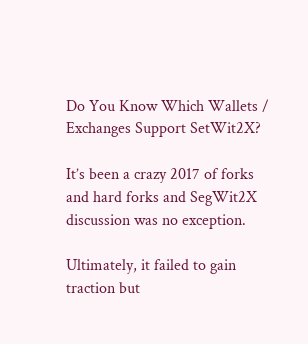Do You Know Which Wallets / Exchanges Support SetWit2X?

It’s been a crazy 2017 of forks and hard forks and SegWit2X discussion was no exception.

Ultimately, it failed to gain traction but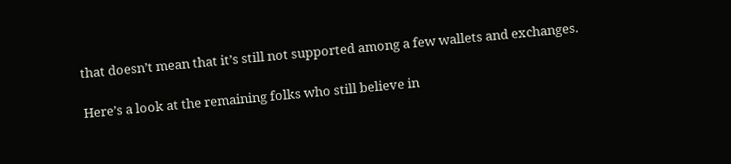that doesn’t mean that it’s still not supported among a few wallets and exchanges.

Here’s a look at the remaining folks who still believe in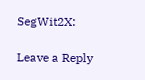SegWit2X:

Leave a Reply